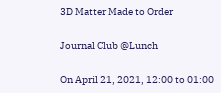3D Matter Made to Order

Journal Club @Lunch

On April 21, 2021, 12:00 to 01:00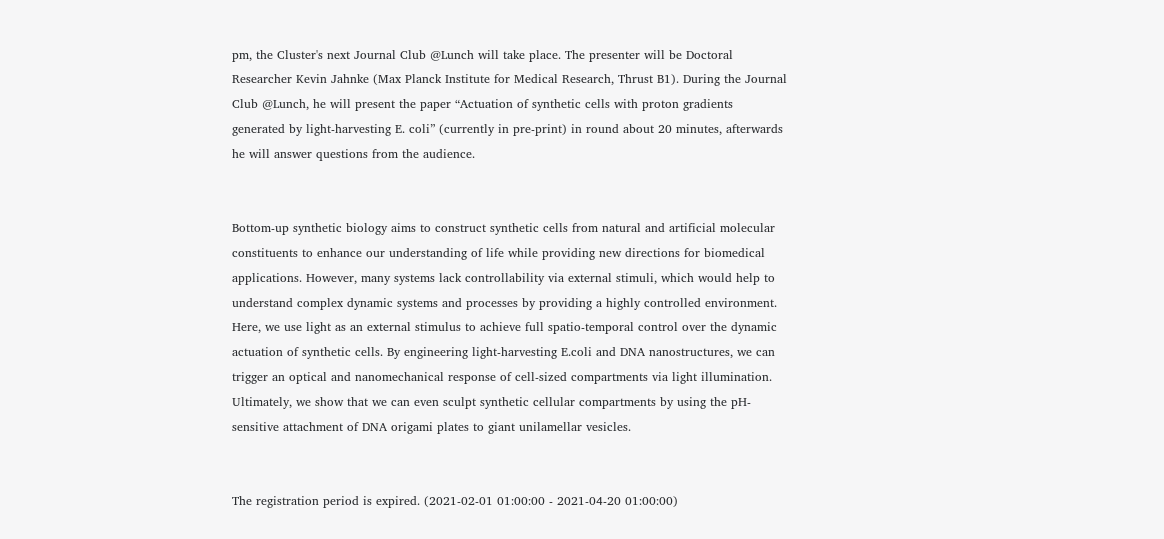pm, the Cluster's next Journal Club @Lunch will take place. The presenter will be Doctoral Researcher Kevin Jahnke (Max Planck Institute for Medical Research, Thrust B1). During the Journal Club @Lunch, he will present the paper “Actuation of synthetic cells with proton gradients generated by light-harvesting E. coli” (currently in pre-print) in round about 20 minutes, afterwards he will answer questions from the audience.


Bottom-up synthetic biology aims to construct synthetic cells from natural and artificial molecular constituents to enhance our understanding of life while providing new directions for biomedical applications. However, many systems lack controllability via external stimuli, which would help to understand complex dynamic systems and processes by providing a highly controlled environment. Here, we use light as an external stimulus to achieve full spatio-temporal control over the dynamic actuation of synthetic cells. By engineering light-harvesting E.coli and DNA nanostructures, we can trigger an optical and nanomechanical response of cell-sized compartments via light illumination. Ultimately, we show that we can even sculpt synthetic cellular compartments by using the pH-sensitive attachment of DNA origami plates to giant unilamellar vesicles.


The registration period is expired. (2021-02-01 01:00:00 - 2021-04-20 01:00:00)